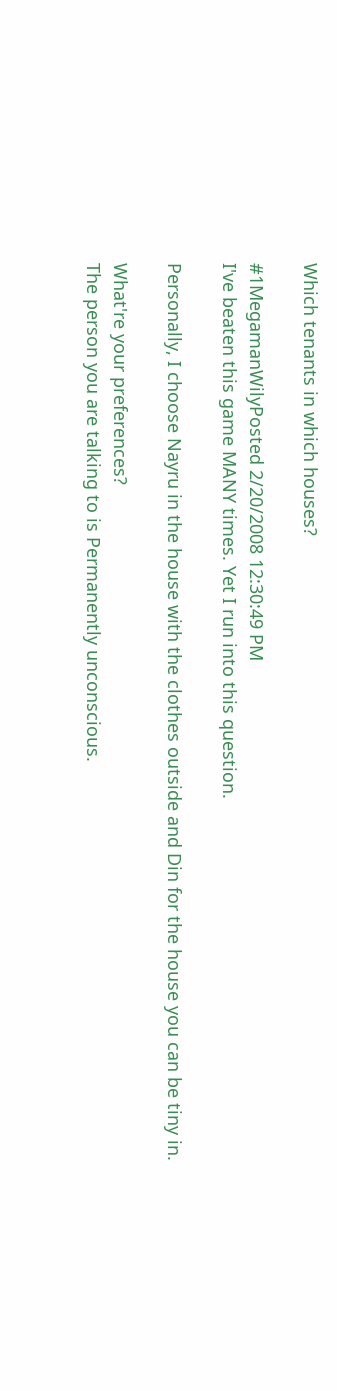Which tenants in which houses?

#1MegamanWilyPosted 2/20/2008 12:30:49 PM
I've beaten this game MANY times. Yet I run into this question.

Personally, I choose Nayru in the house with the clothes outside and Din for the house you can be tiny in.

What're your preferences?
The person you are talking to is Permanently unconscious.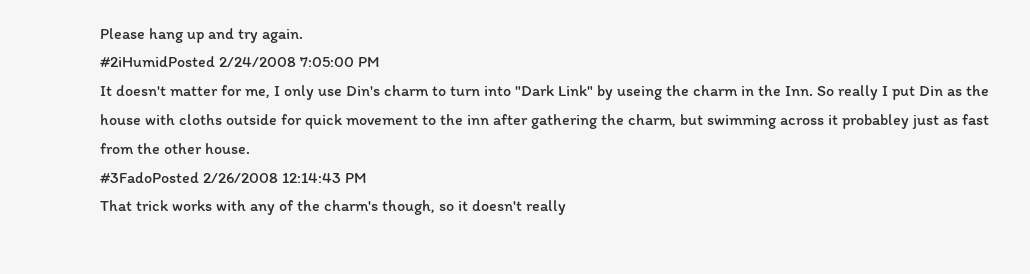Please hang up and try again.
#2iHumidPosted 2/24/2008 7:05:00 PM
It doesn't matter for me, I only use Din's charm to turn into "Dark Link" by useing the charm in the Inn. So really I put Din as the house with cloths outside for quick movement to the inn after gathering the charm, but swimming across it probabley just as fast from the other house.
#3FadoPosted 2/26/2008 12:14:43 PM
That trick works with any of the charm's though, so it doesn't really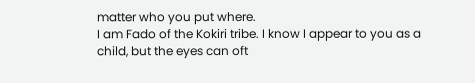matter who you put where.
I am Fado of the Kokiri tribe. I know I appear to you as a child, but the eyes can oft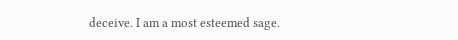deceive. I am a most esteemed sage.